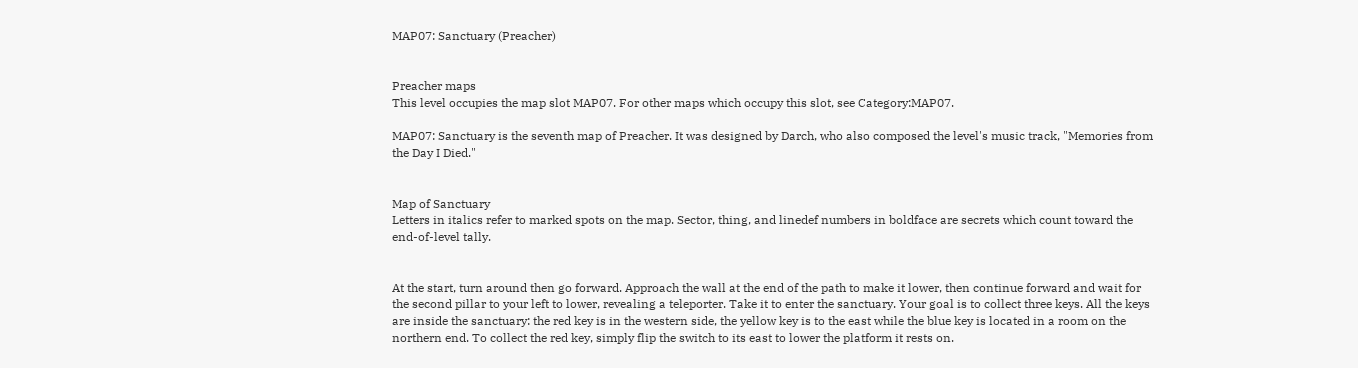MAP07: Sanctuary (Preacher)


Preacher maps
This level occupies the map slot MAP07. For other maps which occupy this slot, see Category:MAP07.

MAP07: Sanctuary is the seventh map of Preacher. It was designed by Darch, who also composed the level's music track, "Memories from the Day I Died."


Map of Sanctuary
Letters in italics refer to marked spots on the map. Sector, thing, and linedef numbers in boldface are secrets which count toward the end-of-level tally.


At the start, turn around then go forward. Approach the wall at the end of the path to make it lower, then continue forward and wait for the second pillar to your left to lower, revealing a teleporter. Take it to enter the sanctuary. Your goal is to collect three keys. All the keys are inside the sanctuary: the red key is in the western side, the yellow key is to the east while the blue key is located in a room on the northern end. To collect the red key, simply flip the switch to its east to lower the platform it rests on.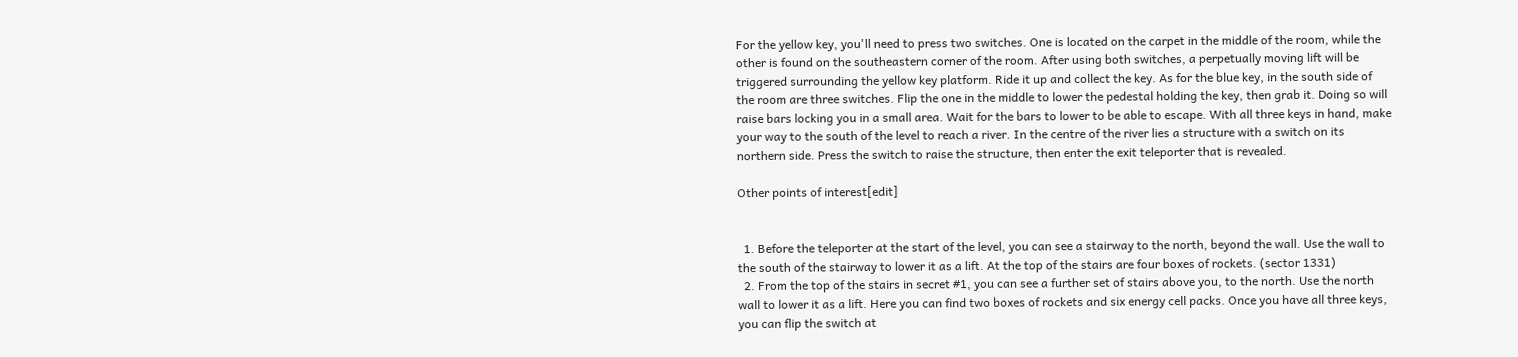For the yellow key, you'll need to press two switches. One is located on the carpet in the middle of the room, while the other is found on the southeastern corner of the room. After using both switches, a perpetually moving lift will be triggered surrounding the yellow key platform. Ride it up and collect the key. As for the blue key, in the south side of the room are three switches. Flip the one in the middle to lower the pedestal holding the key, then grab it. Doing so will raise bars locking you in a small area. Wait for the bars to lower to be able to escape. With all three keys in hand, make your way to the south of the level to reach a river. In the centre of the river lies a structure with a switch on its northern side. Press the switch to raise the structure, then enter the exit teleporter that is revealed.

Other points of interest[edit]


  1. Before the teleporter at the start of the level, you can see a stairway to the north, beyond the wall. Use the wall to the south of the stairway to lower it as a lift. At the top of the stairs are four boxes of rockets. (sector 1331)
  2. From the top of the stairs in secret #1, you can see a further set of stairs above you, to the north. Use the north wall to lower it as a lift. Here you can find two boxes of rockets and six energy cell packs. Once you have all three keys, you can flip the switch at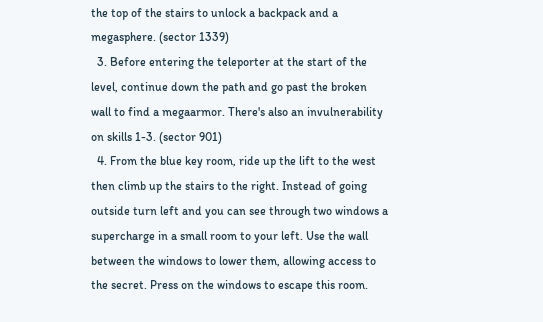the top of the stairs to unlock a backpack and a megasphere. (sector 1339)
  3. Before entering the teleporter at the start of the level, continue down the path and go past the broken wall to find a megaarmor. There's also an invulnerability on skills 1-3. (sector 901)
  4. From the blue key room, ride up the lift to the west then climb up the stairs to the right. Instead of going outside turn left and you can see through two windows a supercharge in a small room to your left. Use the wall between the windows to lower them, allowing access to the secret. Press on the windows to escape this room.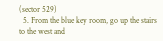(sector 529)
  5. From the blue key room, go up the stairs to the west and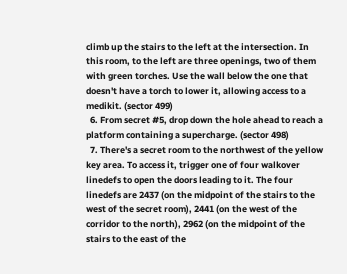climb up the stairs to the left at the intersection. In this room, to the left are three openings, two of them with green torches. Use the wall below the one that doesn't have a torch to lower it, allowing access to a medikit. (sector 499)
  6. From secret #5, drop down the hole ahead to reach a platform containing a supercharge. (sector 498)
  7. There's a secret room to the northwest of the yellow key area. To access it, trigger one of four walkover linedefs to open the doors leading to it. The four linedefs are 2437 (on the midpoint of the stairs to the west of the secret room), 2441 (on the west of the corridor to the north), 2962 (on the midpoint of the stairs to the east of the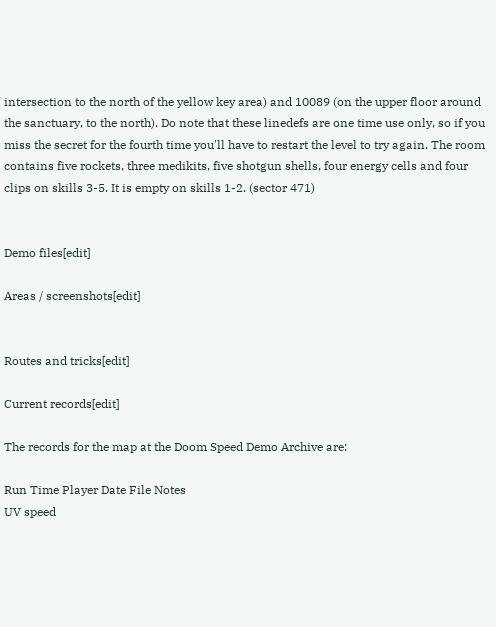intersection to the north of the yellow key area) and 10089 (on the upper floor around the sanctuary, to the north). Do note that these linedefs are one time use only, so if you miss the secret for the fourth time you'll have to restart the level to try again. The room contains five rockets, three medikits, five shotgun shells, four energy cells and four clips on skills 3-5. It is empty on skills 1-2. (sector 471)


Demo files[edit]

Areas / screenshots[edit]


Routes and tricks[edit]

Current records[edit]

The records for the map at the Doom Speed Demo Archive are:

Run Time Player Date File Notes
UV speed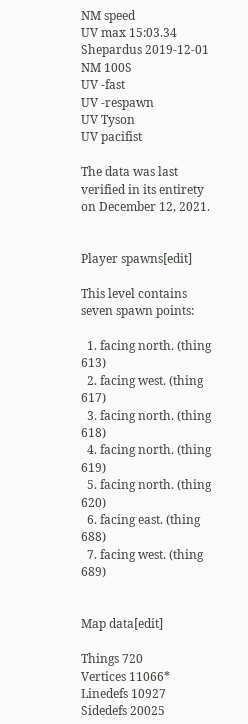NM speed
UV max 15:03.34 Shepardus 2019-12-01
NM 100S
UV -fast
UV -respawn
UV Tyson
UV pacifist

The data was last verified in its entirety on December 12, 2021.


Player spawns[edit]

This level contains seven spawn points:

  1. facing north. (thing 613)
  2. facing west. (thing 617)
  3. facing north. (thing 618)
  4. facing north. (thing 619)
  5. facing north. (thing 620)
  6. facing east. (thing 688)
  7. facing west. (thing 689)


Map data[edit]

Things 720
Vertices 11066*
Linedefs 10927
Sidedefs 20025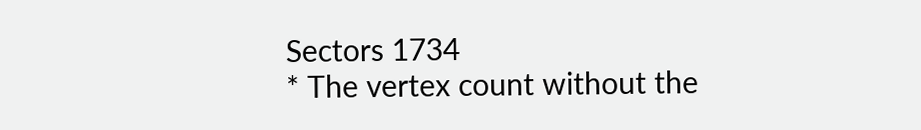Sectors 1734
* The vertex count without the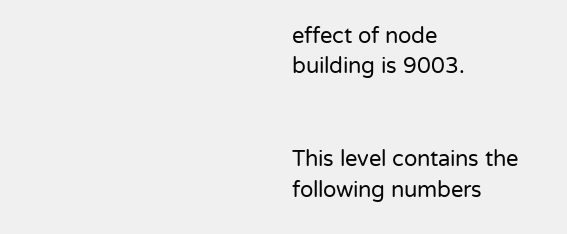effect of node building is 9003.


This level contains the following numbers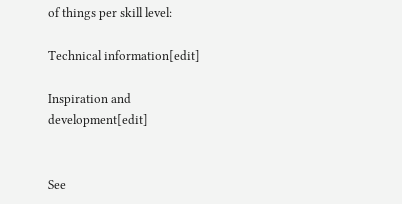of things per skill level:

Technical information[edit]

Inspiration and development[edit]


See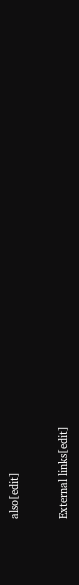also[edit]


External links[edit]